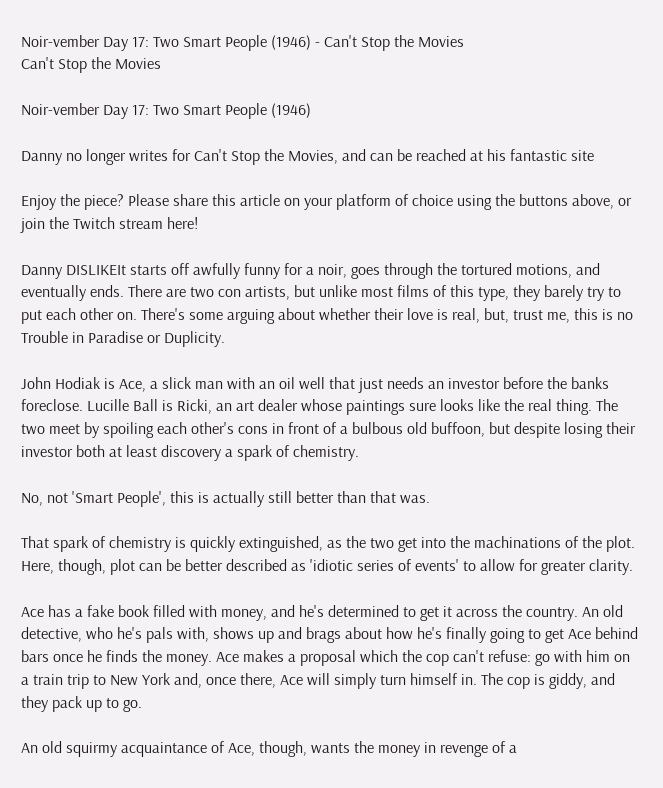Noir-vember Day 17: Two Smart People (1946) - Can't Stop the Movies
Can't Stop the Movies

Noir-vember Day 17: Two Smart People (1946)

Danny no longer writes for Can't Stop the Movies, and can be reached at his fantastic site

Enjoy the piece? Please share this article on your platform of choice using the buttons above, or join the Twitch stream here!

Danny DISLIKEIt starts off awfully funny for a noir, goes through the tortured motions, and eventually ends. There are two con artists, but unlike most films of this type, they barely try to put each other on. There's some arguing about whether their love is real, but, trust me, this is no Trouble in Paradise or Duplicity.

John Hodiak is Ace, a slick man with an oil well that just needs an investor before the banks foreclose. Lucille Ball is Ricki, an art dealer whose paintings sure looks like the real thing. The two meet by spoiling each other's cons in front of a bulbous old buffoon, but despite losing their investor both at least discovery a spark of chemistry.

No, not 'Smart People', this is actually still better than that was.

That spark of chemistry is quickly extinguished, as the two get into the machinations of the plot. Here, though, plot can be better described as 'idiotic series of events' to allow for greater clarity.

Ace has a fake book filled with money, and he's determined to get it across the country. An old detective, who he's pals with, shows up and brags about how he's finally going to get Ace behind bars once he finds the money. Ace makes a proposal which the cop can't refuse: go with him on a train trip to New York and, once there, Ace will simply turn himself in. The cop is giddy, and they pack up to go.

An old squirmy acquaintance of Ace, though, wants the money in revenge of a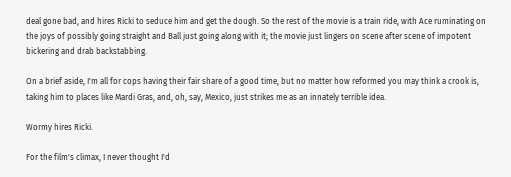deal gone bad, and hires Ricki to seduce him and get the dough. So the rest of the movie is a train ride, with Ace ruminating on the joys of possibly going straight and Ball just going along with it; the movie just lingers on scene after scene of impotent bickering and drab backstabbing.

On a brief aside, I'm all for cops having their fair share of a good time, but no matter how reformed you may think a crook is, taking him to places like Mardi Gras, and, oh, say, Mexico, just strikes me as an innately terrible idea.

Wormy hires Ricki.

For the film's climax, I never thought I'd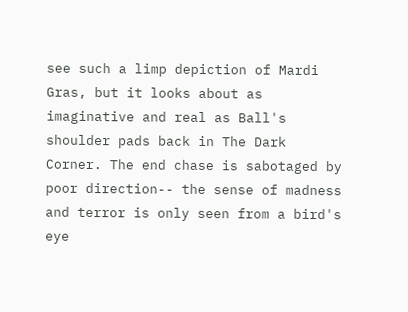see such a limp depiction of Mardi Gras, but it looks about as imaginative and real as Ball's shoulder pads back in The Dark Corner. The end chase is sabotaged by poor direction-- the sense of madness and terror is only seen from a bird's eye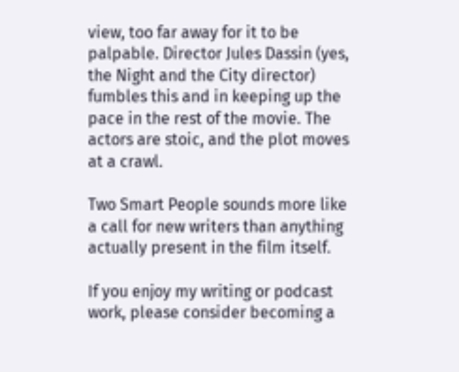view, too far away for it to be palpable. Director Jules Dassin (yes, the Night and the City director) fumbles this and in keeping up the pace in the rest of the movie. The actors are stoic, and the plot moves at a crawl.

Two Smart People sounds more like a call for new writers than anything actually present in the film itself.

If you enjoy my writing or podcast work, please consider becoming a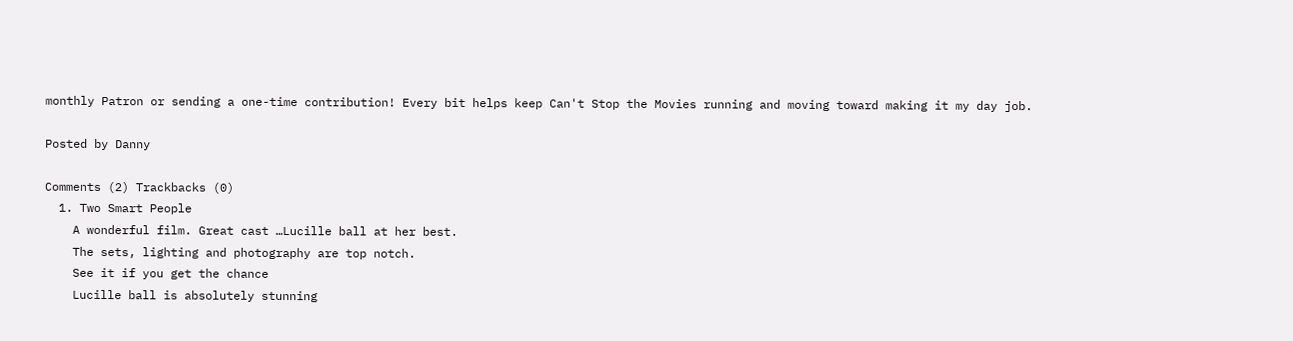monthly Patron or sending a one-time contribution! Every bit helps keep Can't Stop the Movies running and moving toward making it my day job.

Posted by Danny

Comments (2) Trackbacks (0)
  1. Two Smart People
    A wonderful film. Great cast …Lucille ball at her best.
    The sets, lighting and photography are top notch.
    See it if you get the chance
    Lucille ball is absolutely stunning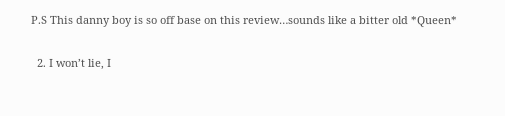P.S This danny boy is so off base on this review…sounds like a bitter old *Queen*

  2. I won’t lie, I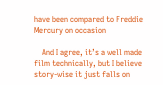have been compared to Freddie Mercury on occasion

    And I agree, it’s a well made film technically, but I believe story-wise it just falls on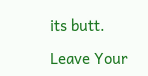its butt.

Leave Your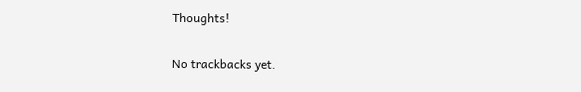Thoughts!

No trackbacks yet.